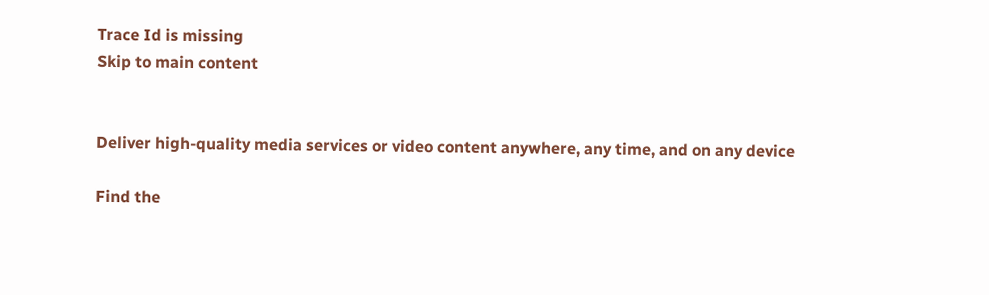Trace Id is missing
Skip to main content


Deliver high-quality media services or video content anywhere, any time, and on any device

Find the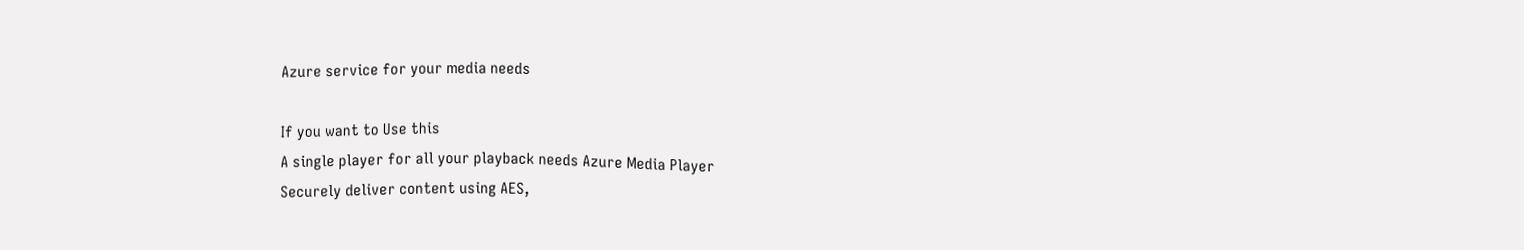Azure service for your media needs

If you want to Use this
A single player for all your playback needs Azure Media Player
Securely deliver content using AES,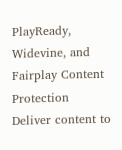PlayReady, Widevine, and Fairplay Content Protection
Deliver content to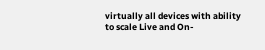virtually all devices with ability to scale Live and On-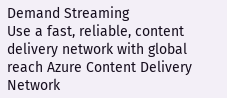Demand Streaming
Use a fast, reliable, content delivery network with global reach Azure Content Delivery Network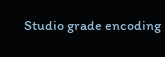Studio grade encoding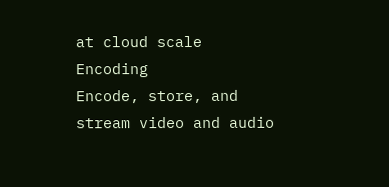at cloud scale Encoding
Encode, store, and stream video and audio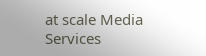at scale Media Services